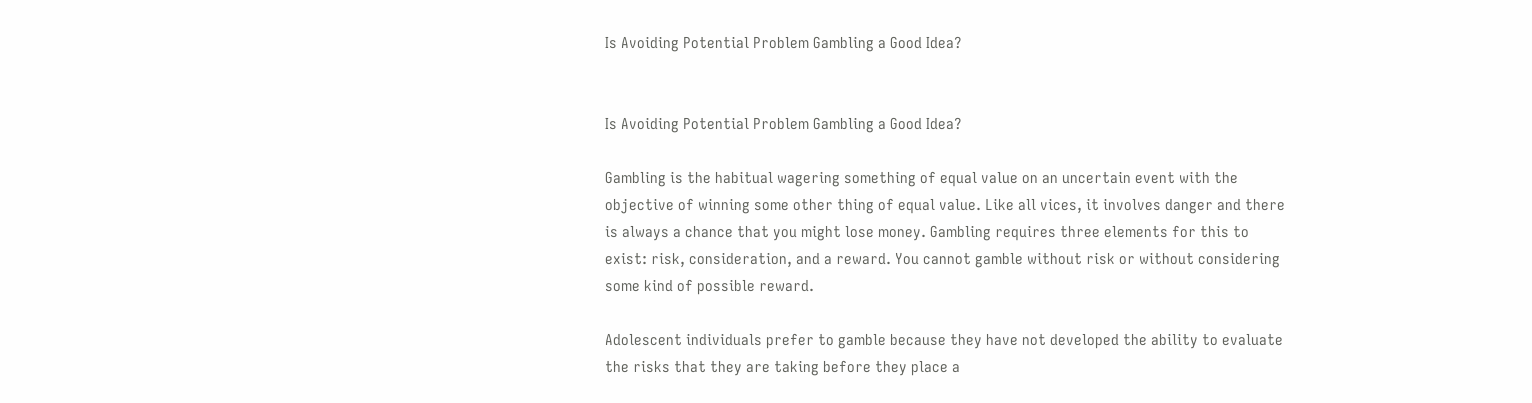Is Avoiding Potential Problem Gambling a Good Idea?


Is Avoiding Potential Problem Gambling a Good Idea?

Gambling is the habitual wagering something of equal value on an uncertain event with the objective of winning some other thing of equal value. Like all vices, it involves danger and there is always a chance that you might lose money. Gambling requires three elements for this to exist: risk, consideration, and a reward. You cannot gamble without risk or without considering some kind of possible reward.

Adolescent individuals prefer to gamble because they have not developed the ability to evaluate the risks that they are taking before they place a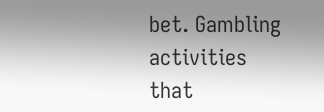bet. Gambling activities that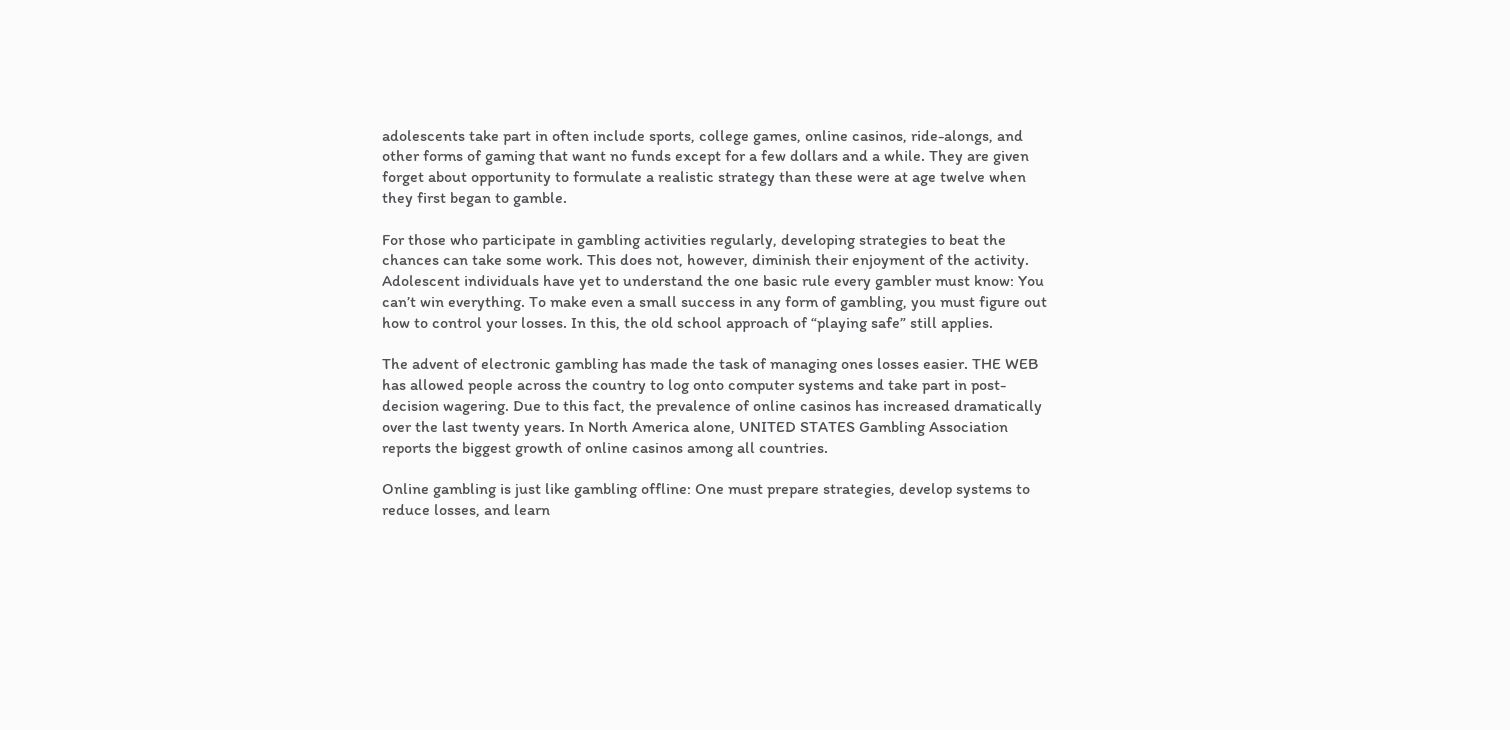adolescents take part in often include sports, college games, online casinos, ride-alongs, and other forms of gaming that want no funds except for a few dollars and a while. They are given forget about opportunity to formulate a realistic strategy than these were at age twelve when they first began to gamble.

For those who participate in gambling activities regularly, developing strategies to beat the chances can take some work. This does not, however, diminish their enjoyment of the activity. Adolescent individuals have yet to understand the one basic rule every gambler must know: You can’t win everything. To make even a small success in any form of gambling, you must figure out how to control your losses. In this, the old school approach of “playing safe” still applies.

The advent of electronic gambling has made the task of managing ones losses easier. THE WEB has allowed people across the country to log onto computer systems and take part in post-decision wagering. Due to this fact, the prevalence of online casinos has increased dramatically over the last twenty years. In North America alone, UNITED STATES Gambling Association reports the biggest growth of online casinos among all countries.

Online gambling is just like gambling offline: One must prepare strategies, develop systems to reduce losses, and learn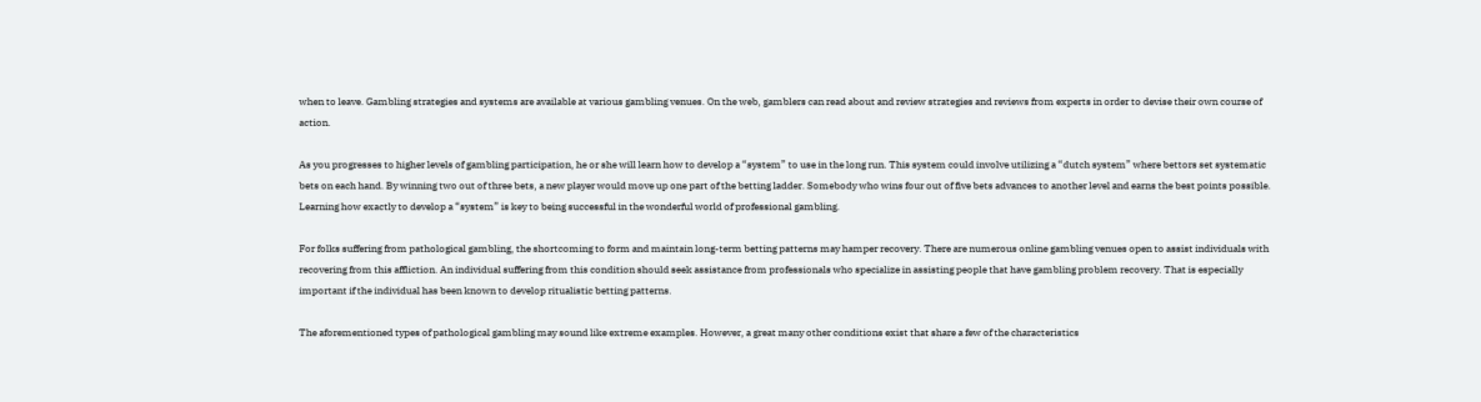when to leave. Gambling strategies and systems are available at various gambling venues. On the web, gamblers can read about and review strategies and reviews from experts in order to devise their own course of action.

As you progresses to higher levels of gambling participation, he or she will learn how to develop a “system” to use in the long run. This system could involve utilizing a “dutch system” where bettors set systematic bets on each hand. By winning two out of three bets, a new player would move up one part of the betting ladder. Somebody who wins four out of five bets advances to another level and earns the best points possible. Learning how exactly to develop a “system” is key to being successful in the wonderful world of professional gambling.

For folks suffering from pathological gambling, the shortcoming to form and maintain long-term betting patterns may hamper recovery. There are numerous online gambling venues open to assist individuals with recovering from this affliction. An individual suffering from this condition should seek assistance from professionals who specialize in assisting people that have gambling problem recovery. That is especially important if the individual has been known to develop ritualistic betting patterns.

The aforementioned types of pathological gambling may sound like extreme examples. However, a great many other conditions exist that share a few of the characteristics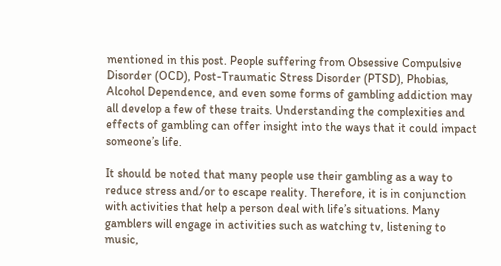mentioned in this post. People suffering from Obsessive Compulsive Disorder (OCD), Post-Traumatic Stress Disorder (PTSD), Phobias, Alcohol Dependence, and even some forms of gambling addiction may all develop a few of these traits. Understanding the complexities and effects of gambling can offer insight into the ways that it could impact someone’s life.

It should be noted that many people use their gambling as a way to reduce stress and/or to escape reality. Therefore, it is in conjunction with activities that help a person deal with life’s situations. Many gamblers will engage in activities such as watching tv, listening to music,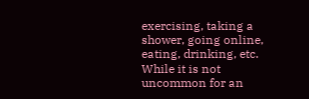exercising, taking a shower, going online, eating, drinking, etc. While it is not uncommon for an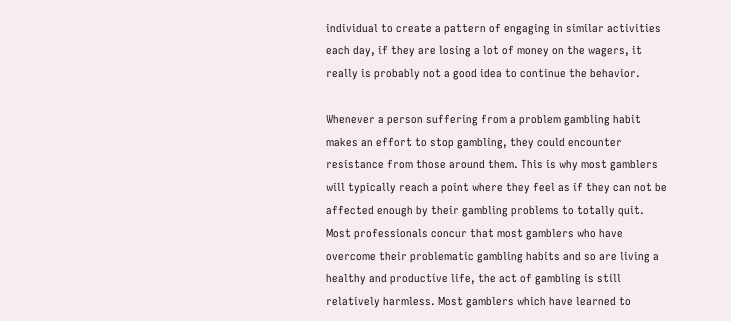individual to create a pattern of engaging in similar activities each day, if they are losing a lot of money on the wagers, it really is probably not a good idea to continue the behavior.

Whenever a person suffering from a problem gambling habit makes an effort to stop gambling, they could encounter resistance from those around them. This is why most gamblers will typically reach a point where they feel as if they can not be affected enough by their gambling problems to totally quit. Most professionals concur that most gamblers who have overcome their problematic gambling habits and so are living a healthy and productive life, the act of gambling is still relatively harmless. Most gamblers which have learned to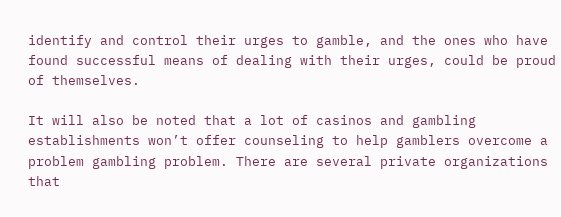identify and control their urges to gamble, and the ones who have found successful means of dealing with their urges, could be proud of themselves.

It will also be noted that a lot of casinos and gambling establishments won’t offer counseling to help gamblers overcome a problem gambling problem. There are several private organizations that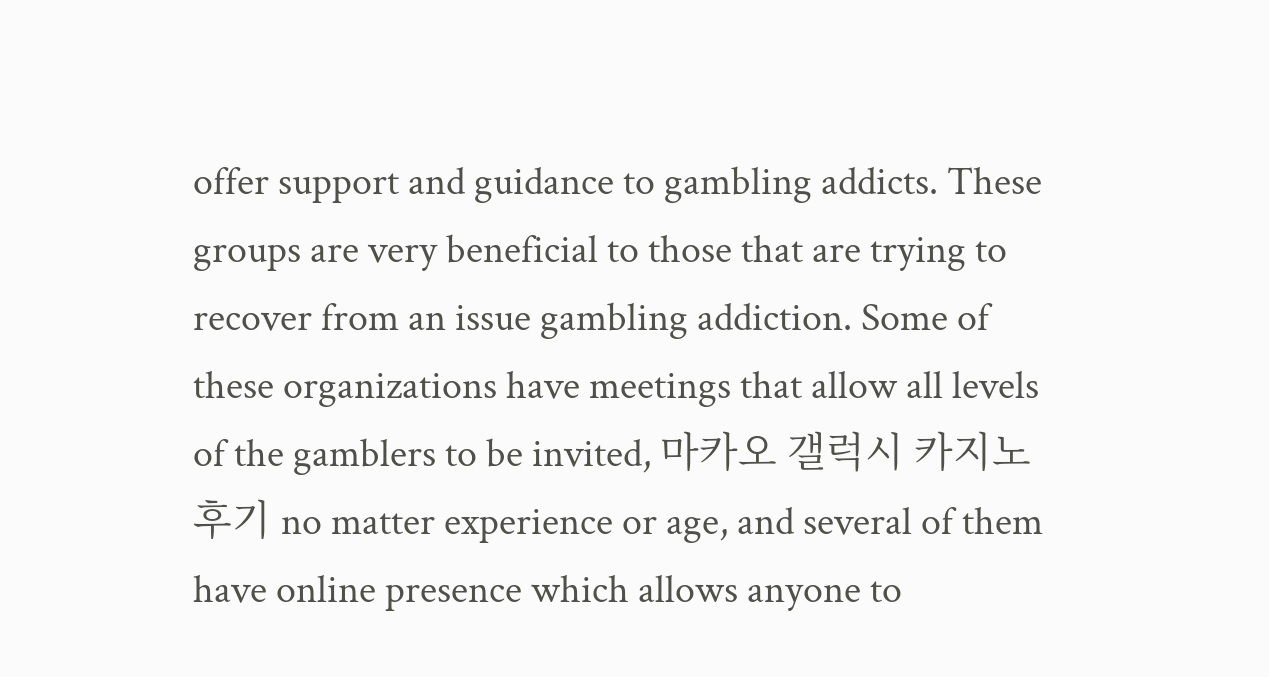offer support and guidance to gambling addicts. These groups are very beneficial to those that are trying to recover from an issue gambling addiction. Some of these organizations have meetings that allow all levels of the gamblers to be invited, 마카오 갤럭시 카지노 후기 no matter experience or age, and several of them have online presence which allows anyone to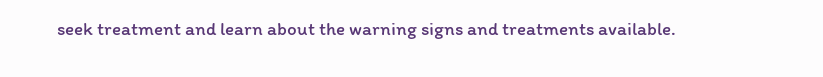seek treatment and learn about the warning signs and treatments available.